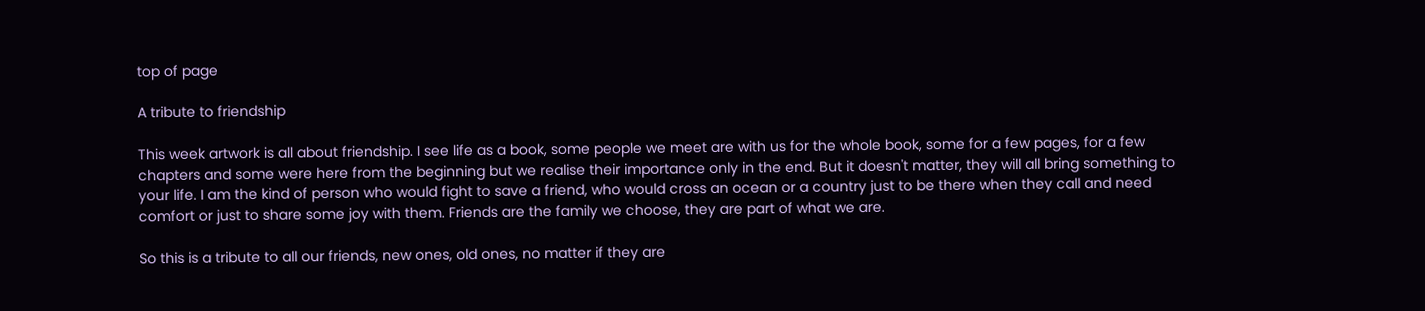top of page

A tribute to friendship

This week artwork is all about friendship. I see life as a book, some people we meet are with us for the whole book, some for a few pages, for a few chapters and some were here from the beginning but we realise their importance only in the end. But it doesn't matter, they will all bring something to your life. I am the kind of person who would fight to save a friend, who would cross an ocean or a country just to be there when they call and need comfort or just to share some joy with them. Friends are the family we choose, they are part of what we are.

So this is a tribute to all our friends, new ones, old ones, no matter if they are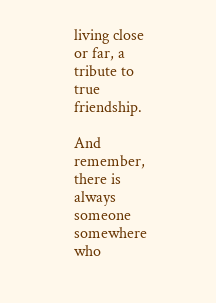living close or far, a tribute to true friendship.

And remember, there is always someone somewhere who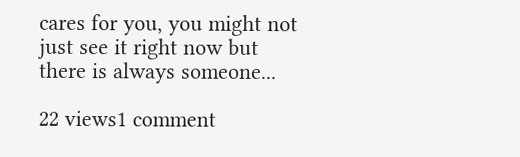cares for you, you might not just see it right now but there is always someone...

22 views1 comment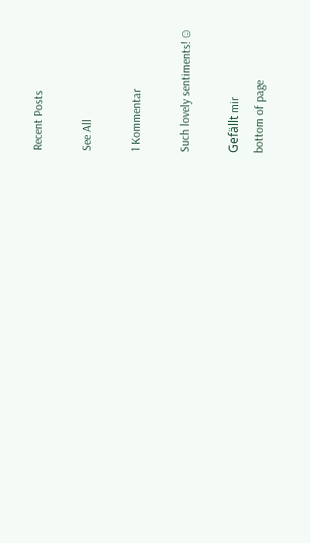Recent Posts

See All

1 Kommentar

Such lovely sentiments! ☺

Gefällt mir
bottom of page